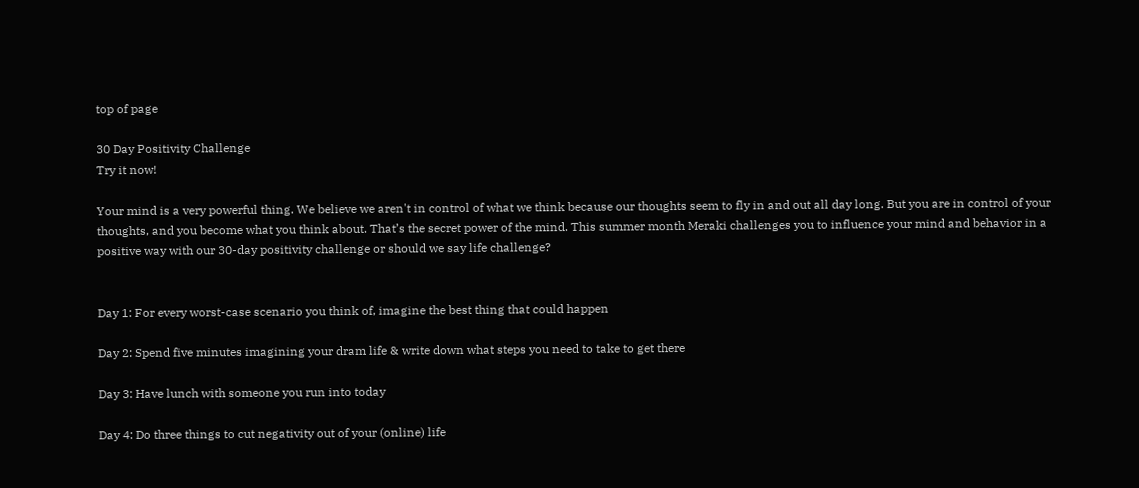top of page

30 Day Positivity Challenge
Try it now!

Your mind is a very powerful thing. We believe we aren't in control of what we think because our thoughts seem to fly in and out all day long. But you are in control of your thoughts, and you become what you think about. That’s the secret power of the mind. This summer month Meraki challenges you to influence your mind and behavior in a positive way with our 30-day positivity challenge or should we say life challenge?


Day 1: For every worst-case scenario you think of, imagine the best thing that could happen

Day 2: Spend five minutes imagining your dram life & write down what steps you need to take to get there

Day 3: Have lunch with someone you run into today

Day 4: Do three things to cut negativity out of your (online) life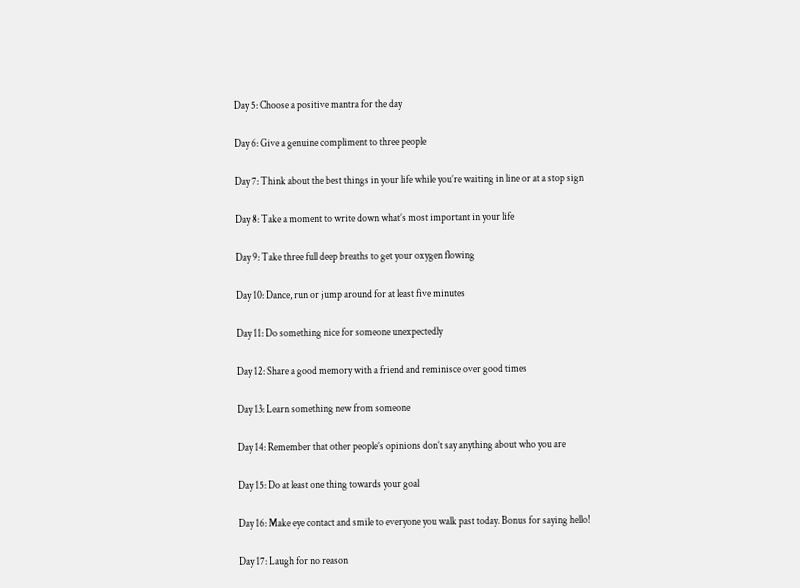Day 5: Choose a positive mantra for the day

Day 6: Give a genuine compliment to three people

Day 7: Think about the best things in your life while you’re waiting in line or at a stop sign

Day 8: Take a moment to write down what’s most important in your life

Day 9: Take three full deep breaths to get your oxygen flowing

Day 10: Dance, run or jump around for at least five minutes

Day 11: Do something nice for someone unexpectedly

Day 12: Share a good memory with a friend and reminisce over good times

Day 13: Learn something new from someone

Day 14: Remember that other people’s opinions don’t say anything about who you are

Day 15: Do at least one thing towards your goal

Day 16: Make eye contact and smile to everyone you walk past today. Bonus for saying hello!

Day 17: Laugh for no reason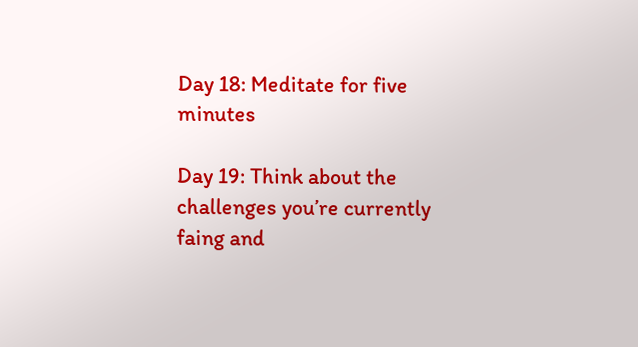Day 18: Meditate for five minutes

Day 19: Think about the challenges you’re currently faing and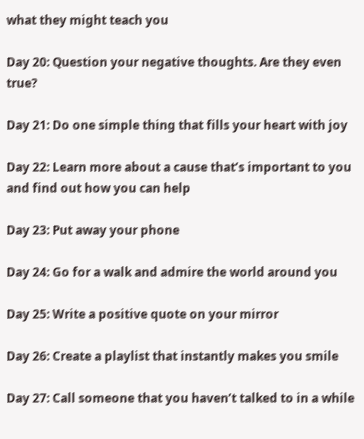what they might teach you

Day 20: Question your negative thoughts. Are they even true?

Day 21: Do one simple thing that fills your heart with joy

Day 22: Learn more about a cause that’s important to you and find out how you can help

Day 23: Put away your phone

Day 24: Go for a walk and admire the world around you

Day 25: Write a positive quote on your mirror

Day 26: Create a playlist that instantly makes you smile

Day 27: Call someone that you haven’t talked to in a while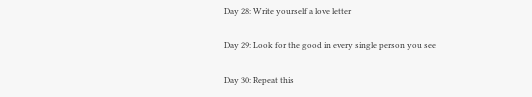Day 28: Write yourself a love letter

Day 29: Look for the good in every single person you see

Day 30: Repeat this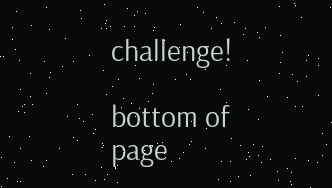challenge!

bottom of page